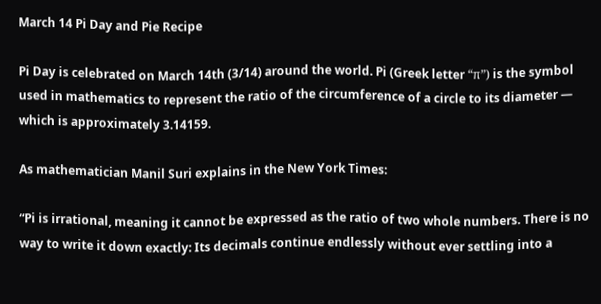March 14 Pi Day and Pie Recipe

Pi Day is celebrated on March 14th (3/14) around the world. Pi (Greek letter “π”) is the symbol used in mathematics to represent the ratio of the circumference of a circle to its diameter — which is approximately 3.14159.

As mathematician Manil Suri explains in the New York Times:

“Pi is irrational, meaning it cannot be expressed as the ratio of two whole numbers. There is no way to write it down exactly: Its decimals continue endlessly without ever settling into a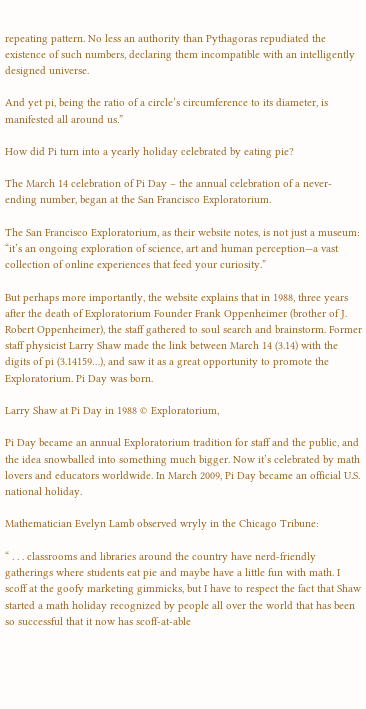repeating pattern. No less an authority than Pythagoras repudiated the existence of such numbers, declaring them incompatible with an intelligently designed universe.

And yet pi, being the ratio of a circle’s circumference to its diameter, is manifested all around us.”

How did Pi turn into a yearly holiday celebrated by eating pie?

The March 14 celebration of Pi Day – the annual celebration of a never-ending number, began at the San Francisco Exploratorium.

The San Francisco Exploratorium, as their website notes, is not just a museum: “it’s an ongoing exploration of science, art and human perception—a vast collection of online experiences that feed your curiosity.”

But perhaps more importantly, the website explains that in 1988, three years after the death of Exploratorium Founder Frank Oppenheimer (brother of J. Robert Oppenheimer), the staff gathered to soul search and brainstorm. Former staff physicist Larry Shaw made the link between March 14 (3.14) with the digits of pi (3.14159…), and saw it as a great opportunity to promote the Exploratorium. Pi Day was born.

Larry Shaw at Pi Day in 1988 © Exploratorium,

Pi Day became an annual Exploratorium tradition for staff and the public, and the idea snowballed into something much bigger. Now it’s celebrated by math lovers and educators worldwide. In March 2009, Pi Day became an official U.S. national holiday.

Mathematician Evelyn Lamb observed wryly in the Chicago Tribune:

“ . . . classrooms and libraries around the country have nerd-friendly gatherings where students eat pie and maybe have a little fun with math. I scoff at the goofy marketing gimmicks, but I have to respect the fact that Shaw started a math holiday recognized by people all over the world that has been so successful that it now has scoff-at-able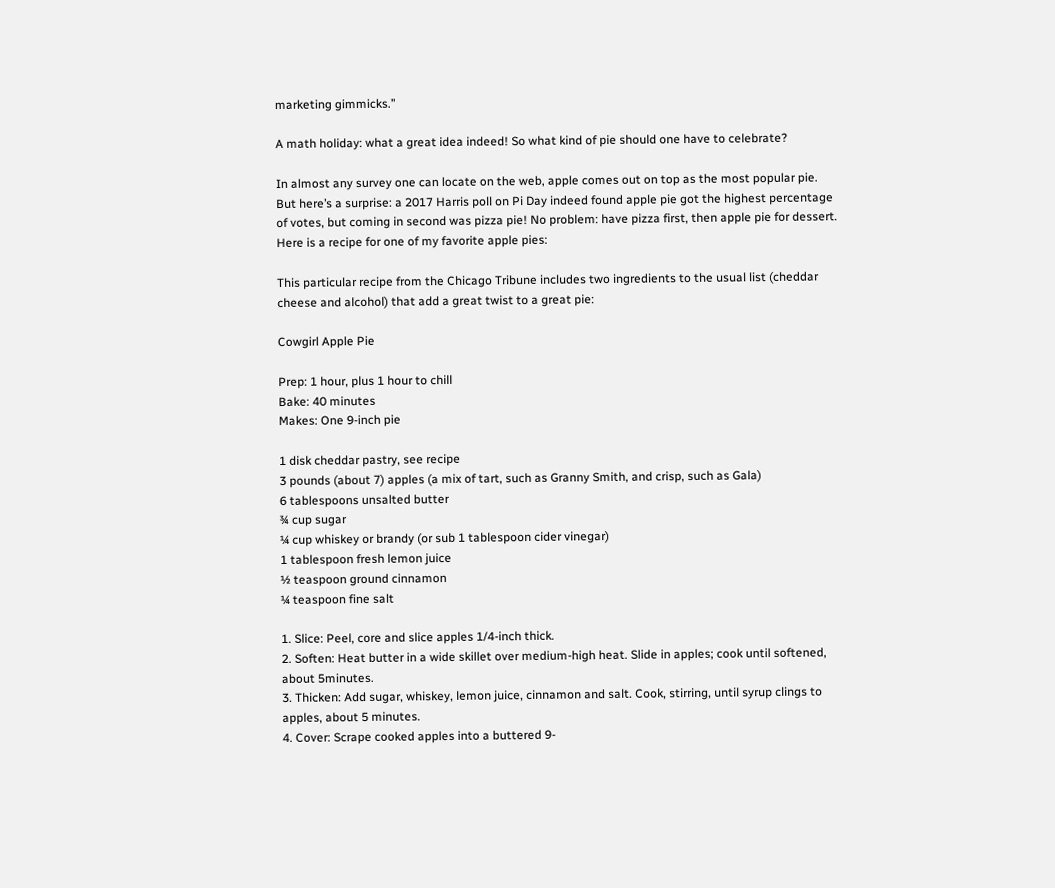marketing gimmicks.”

A math holiday: what a great idea indeed! So what kind of pie should one have to celebrate?

In almost any survey one can locate on the web, apple comes out on top as the most popular pie. But here’s a surprise: a 2017 Harris poll on Pi Day indeed found apple pie got the highest percentage of votes, but coming in second was pizza pie! No problem: have pizza first, then apple pie for dessert. Here is a recipe for one of my favorite apple pies:

This particular recipe from the Chicago Tribune includes two ingredients to the usual list (cheddar cheese and alcohol) that add a great twist to a great pie:

Cowgirl Apple Pie

Prep: 1 hour, plus 1 hour to chill
Bake: 40 minutes
Makes: One 9-inch pie

1 disk cheddar pastry, see recipe
3 pounds (about 7) apples (a mix of tart, such as Granny Smith, and crisp, such as Gala)
6 tablespoons unsalted butter
¾ cup sugar
¼ cup whiskey or brandy (or sub 1 tablespoon cider vinegar)
1 tablespoon fresh lemon juice
½ teaspoon ground cinnamon
¼ teaspoon fine salt

1. Slice: Peel, core and slice apples 1/4-inch thick.
2. Soften: Heat butter in a wide skillet over medium-high heat. Slide in apples; cook until softened, about 5minutes.
3. Thicken: Add sugar, whiskey, lemon juice, cinnamon and salt. Cook, stirring, until syrup clings to apples, about 5 minutes.
4. Cover: Scrape cooked apples into a buttered 9-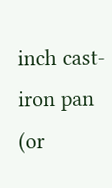inch cast-iron pan (or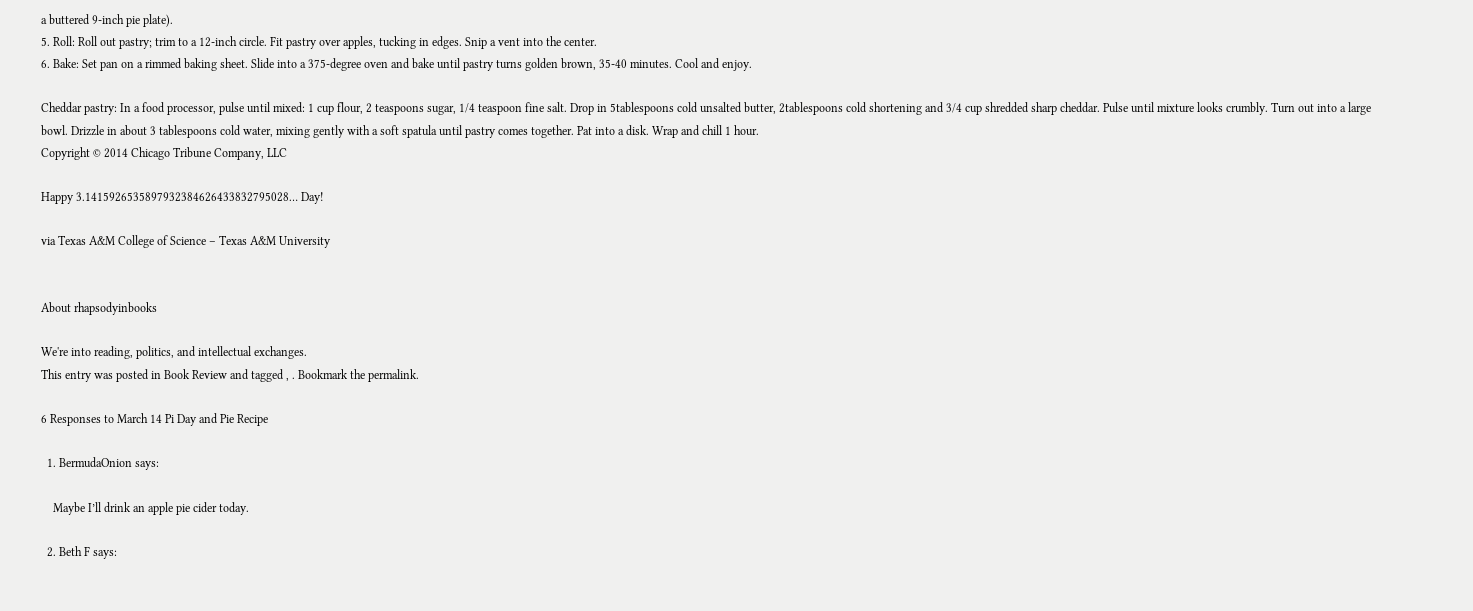a buttered 9-inch pie plate).
5. Roll: Roll out pastry; trim to a 12-inch circle. Fit pastry over apples, tucking in edges. Snip a vent into the center.
6. Bake: Set pan on a rimmed baking sheet. Slide into a 375-degree oven and bake until pastry turns golden brown, 35-40 minutes. Cool and enjoy.

Cheddar pastry: In a food processor, pulse until mixed: 1 cup flour, 2 teaspoons sugar, 1/4 teaspoon fine salt. Drop in 5tablespoons cold unsalted butter, 2tablespoons cold shortening and 3/4 cup shredded sharp cheddar. Pulse until mixture looks crumbly. Turn out into a large bowl. Drizzle in about 3 tablespoons cold water, mixing gently with a soft spatula until pastry comes together. Pat into a disk. Wrap and chill 1 hour.
Copyright © 2014 Chicago Tribune Company, LLC

Happy 3.1415926535897932384626433832795028… Day!

via Texas A&M College of Science – Texas A&M University


About rhapsodyinbooks

We're into reading, politics, and intellectual exchanges.
This entry was posted in Book Review and tagged , . Bookmark the permalink.

6 Responses to March 14 Pi Day and Pie Recipe

  1. BermudaOnion says:

    Maybe I’ll drink an apple pie cider today.

  2. Beth F says: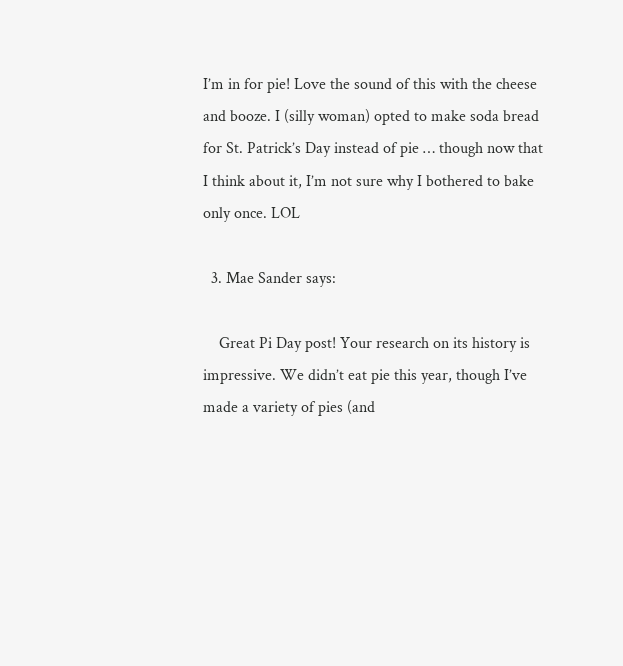I’m in for pie! Love the sound of this with the cheese and booze. I (silly woman) opted to make soda bread for St. Patrick’s Day instead of pie … though now that I think about it, I’m not sure why I bothered to bake only once. LOL

  3. Mae Sander says:

    Great Pi Day post! Your research on its history is impressive. We didn’t eat pie this year, though I’ve made a variety of pies (and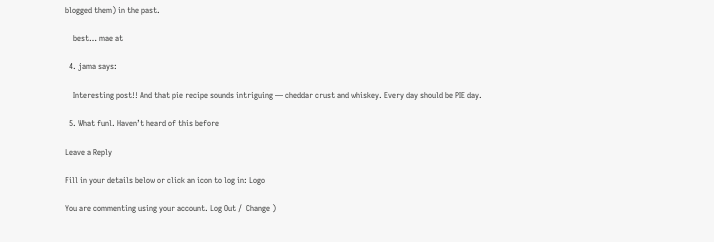blogged them) in the past.

    best… mae at

  4. jama says:

    Interesting post!! And that pie recipe sounds intriguing — cheddar crust and whiskey. Every day should be PIE day.

  5. What funl. Haven’t heard of this before

Leave a Reply

Fill in your details below or click an icon to log in: Logo

You are commenting using your account. Log Out /  Change )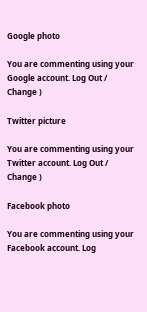Google photo

You are commenting using your Google account. Log Out /  Change )

Twitter picture

You are commenting using your Twitter account. Log Out /  Change )

Facebook photo

You are commenting using your Facebook account. Log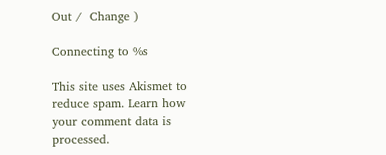Out /  Change )

Connecting to %s

This site uses Akismet to reduce spam. Learn how your comment data is processed.